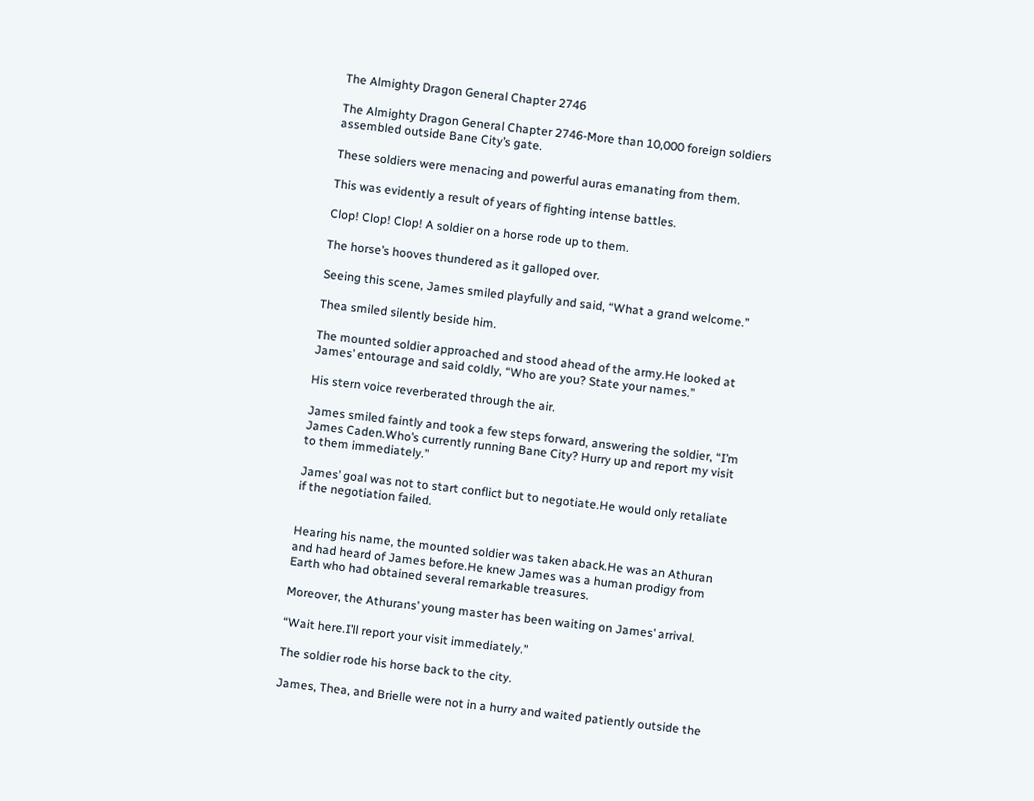The Almighty Dragon General Chapter 2746

The Almighty Dragon General Chapter 2746-More than 10,000 foreign soldiers assembled outside Bane City’s gate.

These soldiers were menacing and powerful auras emanating from them.

This was evidently a result of years of fighting intense battles.

Clop! Clop! Clop! A soldier on a horse rode up to them.

The horse’s hooves thundered as it galloped over.

Seeing this scene, James smiled playfully and said, “What a grand welcome.”

Thea smiled silently beside him.

The mounted soldier approached and stood ahead of the army.He looked at James’ entourage and said coldly, “Who are you? State your names.”

His stern voice reverberated through the air.

James smiled faintly and took a few steps forward, answering the soldier, “I’m James Caden.Who’s currently running Bane City? Hurry up and report my visit to them immediately.”

James’ goal was not to start conflict but to negotiate.He would only retaliate if the negotiation failed.


Hearing his name, the mounted soldier was taken aback.He was an Athuran and had heard of James before.He knew James was a human prodigy from Earth who had obtained several remarkable treasures.

Moreover, the Athurans’ young master has been waiting on James’ arrival.

“Wait here.I’ll report your visit immediately.”

The soldier rode his horse back to the city.

James, Thea, and Brielle were not in a hurry and waited patiently outside the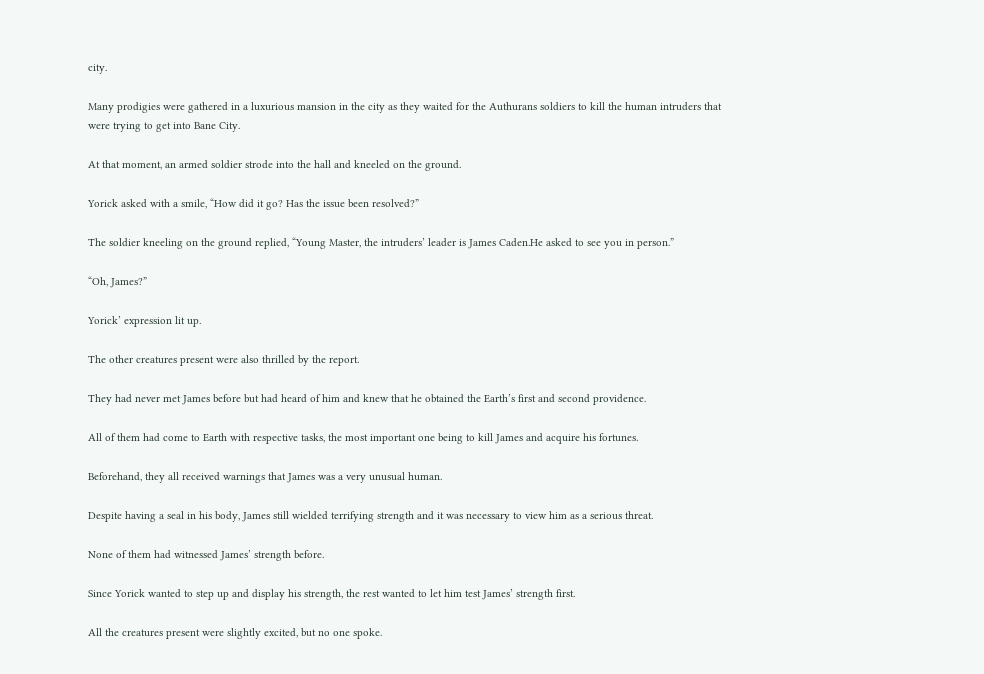city.

Many prodigies were gathered in a luxurious mansion in the city as they waited for the Authurans soldiers to kill the human intruders that were trying to get into Bane City.

At that moment, an armed soldier strode into the hall and kneeled on the ground.

Yorick asked with a smile, “How did it go? Has the issue been resolved?”

The soldier kneeling on the ground replied, “Young Master, the intruders’ leader is James Caden.He asked to see you in person.”

“Oh, James?”

Yorick’ expression lit up.

The other creatures present were also thrilled by the report.

They had never met James before but had heard of him and knew that he obtained the Earth’s first and second providence.

All of them had come to Earth with respective tasks, the most important one being to kill James and acquire his fortunes.

Beforehand, they all received warnings that James was a very unusual human.

Despite having a seal in his body, James still wielded terrifying strength and it was necessary to view him as a serious threat.

None of them had witnessed James’ strength before.

Since Yorick wanted to step up and display his strength, the rest wanted to let him test James’ strength first.

All the creatures present were slightly excited, but no one spoke.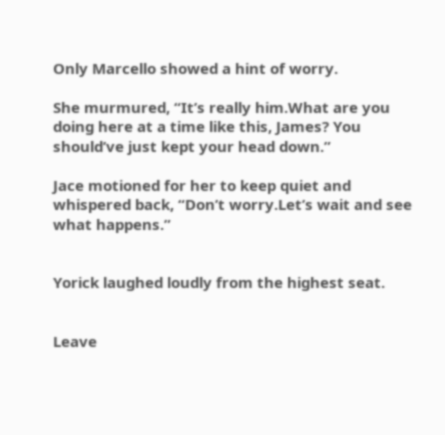Only Marcello showed a hint of worry.

She murmured, “It’s really him.What are you doing here at a time like this, James? You should’ve just kept your head down.”

Jace motioned for her to keep quiet and whispered back, “Don’t worry.Let’s wait and see what happens.”


Yorick laughed loudly from the highest seat.


Leave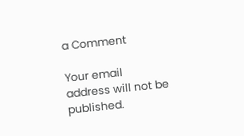a Comment

Your email address will not be published.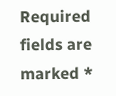Required fields are marked *